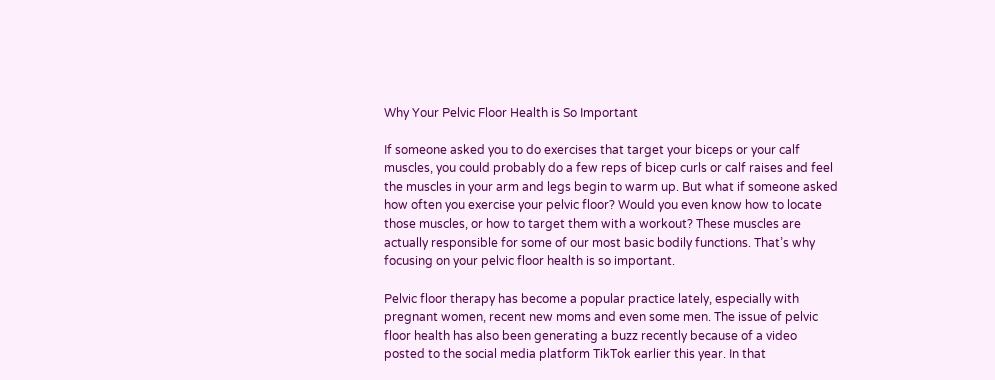Why Your Pelvic Floor Health is So Important

If someone asked you to do exercises that target your biceps or your calf muscles, you could probably do a few reps of bicep curls or calf raises and feel the muscles in your arm and legs begin to warm up. But what if someone asked how often you exercise your pelvic floor? Would you even know how to locate those muscles, or how to target them with a workout? These muscles are actually responsible for some of our most basic bodily functions. That’s why focusing on your pelvic floor health is so important.

Pelvic floor therapy has become a popular practice lately, especially with pregnant women, recent new moms and even some men. The issue of pelvic floor health has also been generating a buzz recently because of a video posted to the social media platform TikTok earlier this year. In that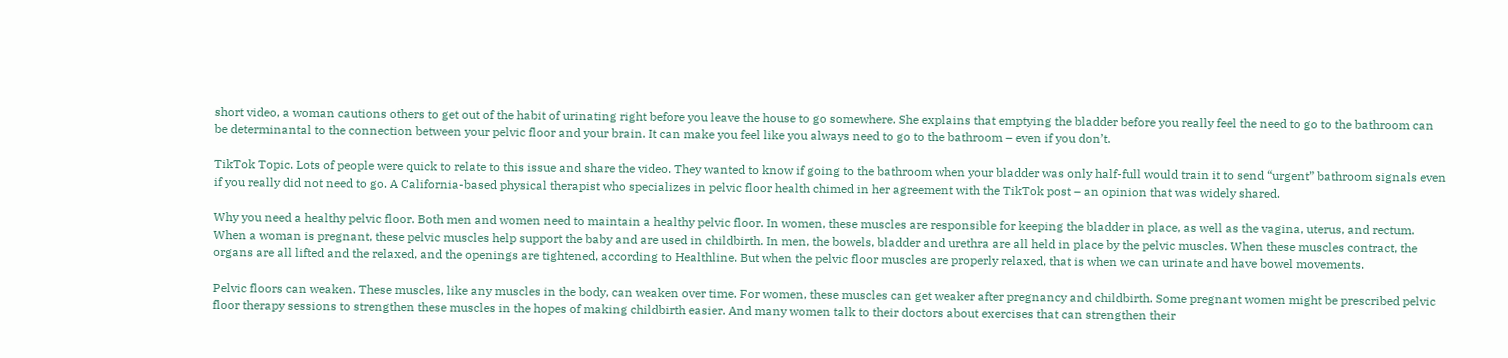short video, a woman cautions others to get out of the habit of urinating right before you leave the house to go somewhere. She explains that emptying the bladder before you really feel the need to go to the bathroom can be determinantal to the connection between your pelvic floor and your brain. It can make you feel like you always need to go to the bathroom – even if you don’t.

TikTok Topic. Lots of people were quick to relate to this issue and share the video. They wanted to know if going to the bathroom when your bladder was only half-full would train it to send “urgent” bathroom signals even if you really did not need to go. A California-based physical therapist who specializes in pelvic floor health chimed in her agreement with the TikTok post – an opinion that was widely shared.

Why you need a healthy pelvic floor. Both men and women need to maintain a healthy pelvic floor. In women, these muscles are responsible for keeping the bladder in place, as well as the vagina, uterus, and rectum. When a woman is pregnant, these pelvic muscles help support the baby and are used in childbirth. In men, the bowels, bladder and urethra are all held in place by the pelvic muscles. When these muscles contract, the organs are all lifted and the relaxed, and the openings are tightened, according to Healthline. But when the pelvic floor muscles are properly relaxed, that is when we can urinate and have bowel movements.

Pelvic floors can weaken. These muscles, like any muscles in the body, can weaken over time. For women, these muscles can get weaker after pregnancy and childbirth. Some pregnant women might be prescribed pelvic floor therapy sessions to strengthen these muscles in the hopes of making childbirth easier. And many women talk to their doctors about exercises that can strengthen their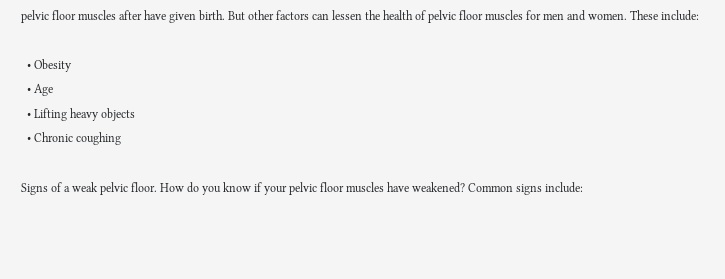pelvic floor muscles after have given birth. But other factors can lessen the health of pelvic floor muscles for men and women. These include:

  • Obesity
  • Age
  • Lifting heavy objects
  • Chronic coughing

Signs of a weak pelvic floor. How do you know if your pelvic floor muscles have weakened? Common signs include: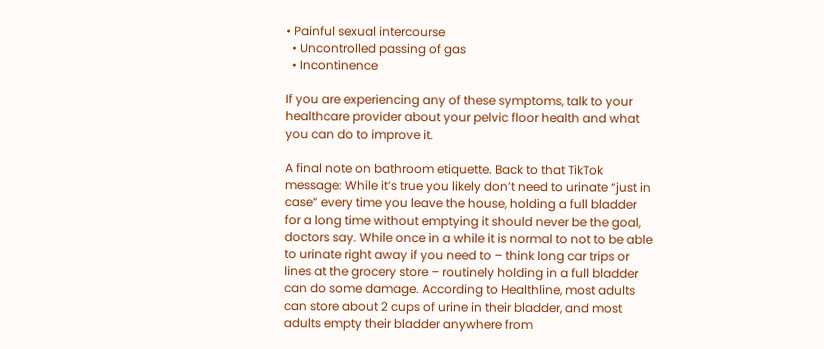• Painful sexual intercourse
  • Uncontrolled passing of gas
  • Incontinence

If you are experiencing any of these symptoms, talk to your healthcare provider about your pelvic floor health and what you can do to improve it.

A final note on bathroom etiquette. Back to that TikTok message: While it’s true you likely don’t need to urinate “just in case” every time you leave the house, holding a full bladder for a long time without emptying it should never be the goal, doctors say. While once in a while it is normal to not to be able to urinate right away if you need to – think long car trips or lines at the grocery store – routinely holding in a full bladder can do some damage. According to Healthline, most adults can store about 2 cups of urine in their bladder, and most adults empty their bladder anywhere from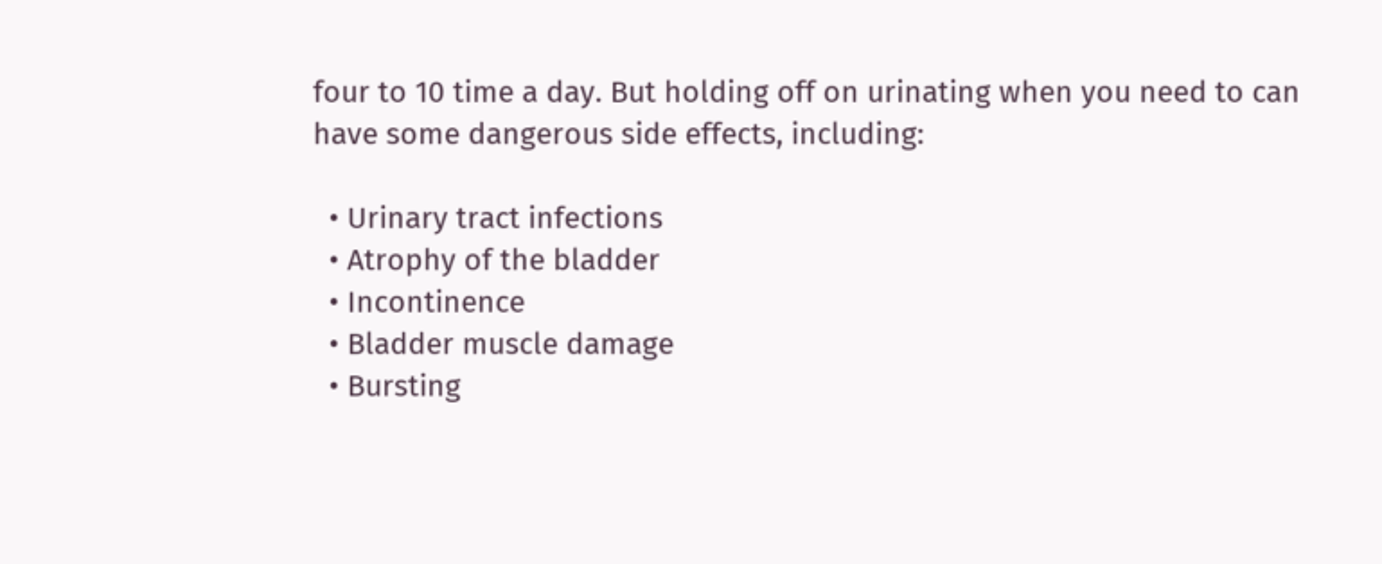four to 10 time a day. But holding off on urinating when you need to can have some dangerous side effects, including:

  • Urinary tract infections
  • Atrophy of the bladder
  • Incontinence
  • Bladder muscle damage
  • Bursting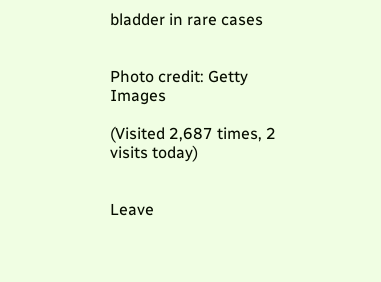bladder in rare cases


Photo credit: Getty Images

(Visited 2,687 times, 2 visits today)


Leave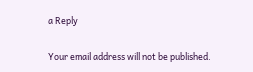a Reply

Your email address will not be published.